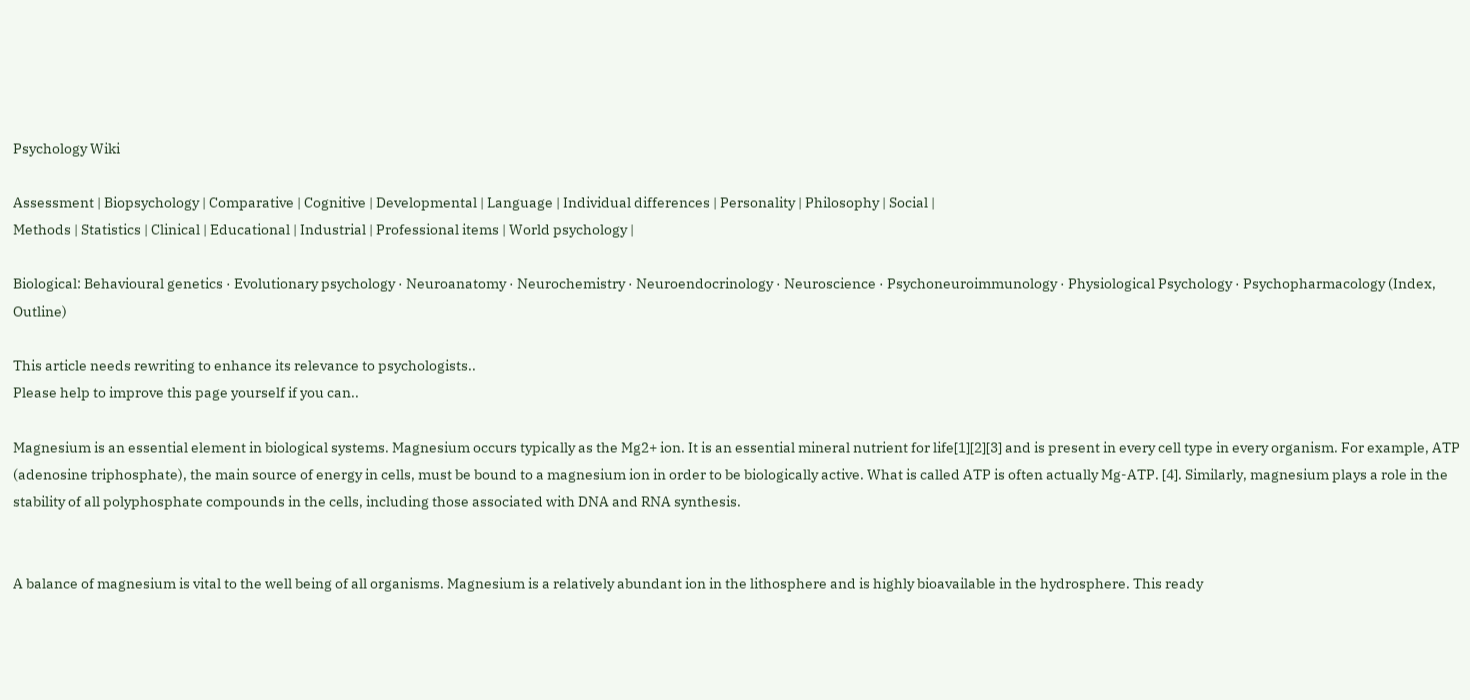Psychology Wiki

Assessment | Biopsychology | Comparative | Cognitive | Developmental | Language | Individual differences | Personality | Philosophy | Social |
Methods | Statistics | Clinical | Educational | Industrial | Professional items | World psychology |

Biological: Behavioural genetics · Evolutionary psychology · Neuroanatomy · Neurochemistry · Neuroendocrinology · Neuroscience · Psychoneuroimmunology · Physiological Psychology · Psychopharmacology (Index, Outline)

This article needs rewriting to enhance its relevance to psychologists..
Please help to improve this page yourself if you can..

Magnesium is an essential element in biological systems. Magnesium occurs typically as the Mg2+ ion. It is an essential mineral nutrient for life[1][2][3] and is present in every cell type in every organism. For example, ATP (adenosine triphosphate), the main source of energy in cells, must be bound to a magnesium ion in order to be biologically active. What is called ATP is often actually Mg-ATP. [4]. Similarly, magnesium plays a role in the stability of all polyphosphate compounds in the cells, including those associated with DNA and RNA synthesis.


A balance of magnesium is vital to the well being of all organisms. Magnesium is a relatively abundant ion in the lithosphere and is highly bioavailable in the hydrosphere. This ready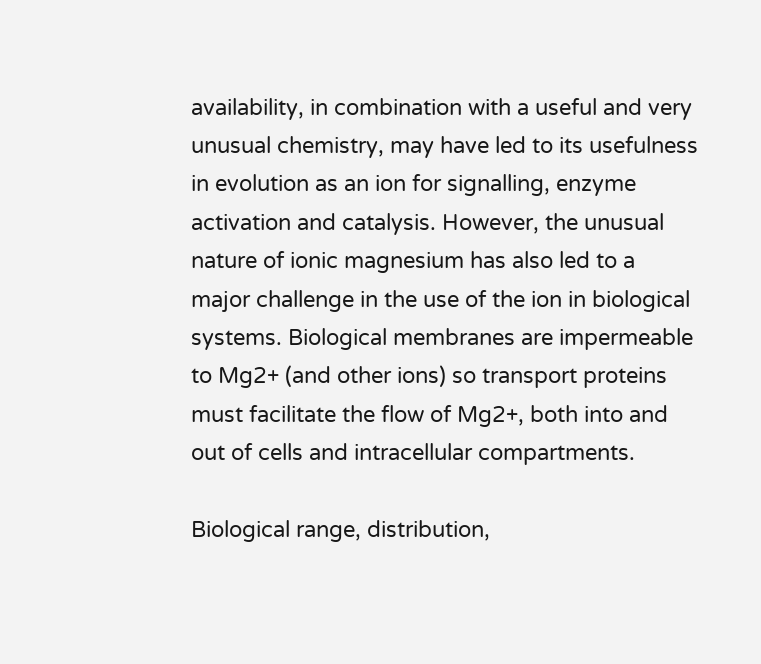availability, in combination with a useful and very unusual chemistry, may have led to its usefulness in evolution as an ion for signalling, enzyme activation and catalysis. However, the unusual nature of ionic magnesium has also led to a major challenge in the use of the ion in biological systems. Biological membranes are impermeable to Mg2+ (and other ions) so transport proteins must facilitate the flow of Mg2+, both into and out of cells and intracellular compartments.

Biological range, distribution,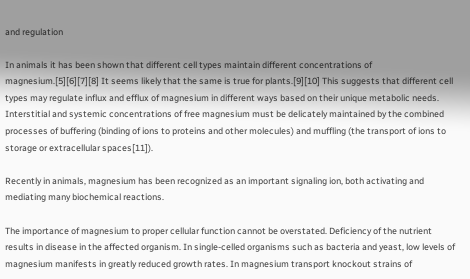and regulation

In animals it has been shown that different cell types maintain different concentrations of magnesium.[5][6][7][8] It seems likely that the same is true for plants.[9][10] This suggests that different cell types may regulate influx and efflux of magnesium in different ways based on their unique metabolic needs. Interstitial and systemic concentrations of free magnesium must be delicately maintained by the combined processes of buffering (binding of ions to proteins and other molecules) and muffling (the transport of ions to storage or extracellular spaces[11]).

Recently in animals, magnesium has been recognized as an important signaling ion, both activating and mediating many biochemical reactions.

The importance of magnesium to proper cellular function cannot be overstated. Deficiency of the nutrient results in disease in the affected organism. In single-celled organisms such as bacteria and yeast, low levels of magnesium manifests in greatly reduced growth rates. In magnesium transport knockout strains of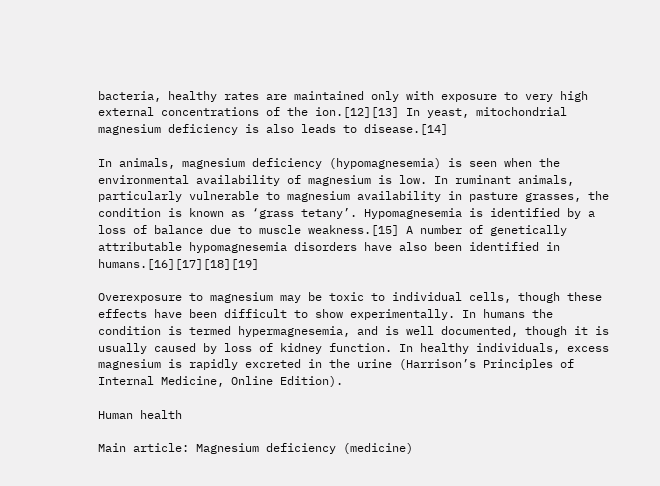bacteria, healthy rates are maintained only with exposure to very high external concentrations of the ion.[12][13] In yeast, mitochondrial magnesium deficiency is also leads to disease.[14]

In animals, magnesium deficiency (hypomagnesemia) is seen when the environmental availability of magnesium is low. In ruminant animals, particularly vulnerable to magnesium availability in pasture grasses, the condition is known as ‘grass tetany’. Hypomagnesemia is identified by a loss of balance due to muscle weakness.[15] A number of genetically attributable hypomagnesemia disorders have also been identified in humans.[16][17][18][19]

Overexposure to magnesium may be toxic to individual cells, though these effects have been difficult to show experimentally. In humans the condition is termed hypermagnesemia, and is well documented, though it is usually caused by loss of kidney function. In healthy individuals, excess magnesium is rapidly excreted in the urine (Harrison’s Principles of Internal Medicine, Online Edition).

Human health

Main article: Magnesium deficiency (medicine)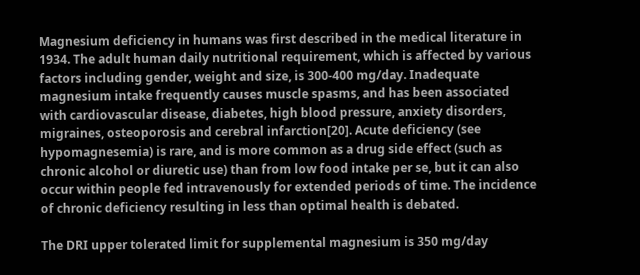Magnesium deficiency in humans was first described in the medical literature in 1934. The adult human daily nutritional requirement, which is affected by various factors including gender, weight and size, is 300-400 mg/day. Inadequate magnesium intake frequently causes muscle spasms, and has been associated with cardiovascular disease, diabetes, high blood pressure, anxiety disorders, migraines, osteoporosis and cerebral infarction[20]. Acute deficiency (see hypomagnesemia) is rare, and is more common as a drug side effect (such as chronic alcohol or diuretic use) than from low food intake per se, but it can also occur within people fed intravenously for extended periods of time. The incidence of chronic deficiency resulting in less than optimal health is debated.

The DRI upper tolerated limit for supplemental magnesium is 350 mg/day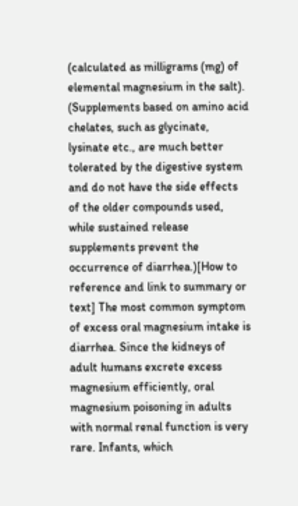(calculated as milligrams (mg) of elemental magnesium in the salt). (Supplements based on amino acid chelates, such as glycinate, lysinate etc., are much better tolerated by the digestive system and do not have the side effects of the older compounds used, while sustained release supplements prevent the occurrence of diarrhea.)[How to reference and link to summary or text] The most common symptom of excess oral magnesium intake is diarrhea. Since the kidneys of adult humans excrete excess magnesium efficiently, oral magnesium poisoning in adults with normal renal function is very rare. Infants, which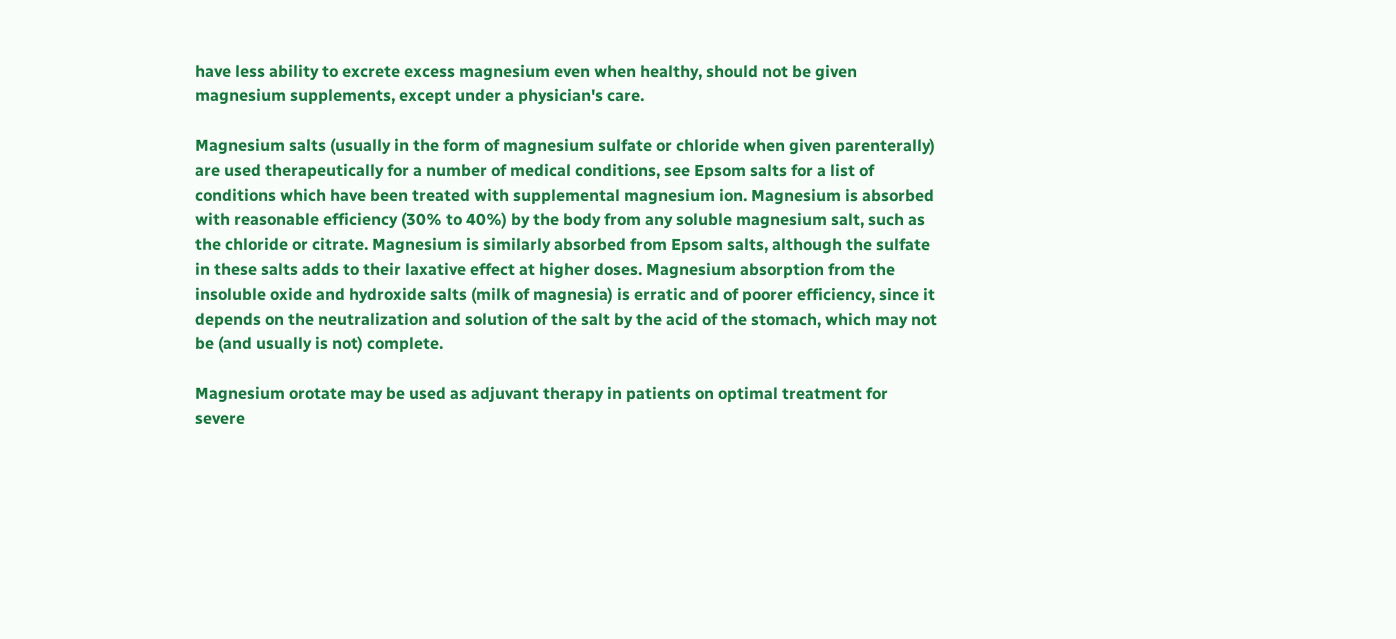have less ability to excrete excess magnesium even when healthy, should not be given magnesium supplements, except under a physician's care.

Magnesium salts (usually in the form of magnesium sulfate or chloride when given parenterally) are used therapeutically for a number of medical conditions, see Epsom salts for a list of conditions which have been treated with supplemental magnesium ion. Magnesium is absorbed with reasonable efficiency (30% to 40%) by the body from any soluble magnesium salt, such as the chloride or citrate. Magnesium is similarly absorbed from Epsom salts, although the sulfate in these salts adds to their laxative effect at higher doses. Magnesium absorption from the insoluble oxide and hydroxide salts (milk of magnesia) is erratic and of poorer efficiency, since it depends on the neutralization and solution of the salt by the acid of the stomach, which may not be (and usually is not) complete.

Magnesium orotate may be used as adjuvant therapy in patients on optimal treatment for severe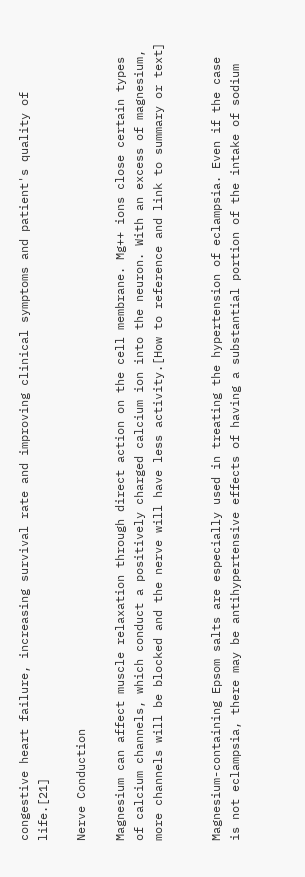congestive heart failure, increasing survival rate and improving clinical symptoms and patient's quality of life.[21]

Nerve Conduction

Magnesium can affect muscle relaxation through direct action on the cell membrane. Mg++ ions close certain types of calcium channels, which conduct a positively charged calcium ion into the neuron. With an excess of magnesium, more channels will be blocked and the nerve will have less activity.[How to reference and link to summary or text]


Magnesium-containing Epsom salts are especially used in treating the hypertension of eclampsia. Even if the case is not eclampsia, there may be antihypertensive effects of having a substantial portion of the intake of sodium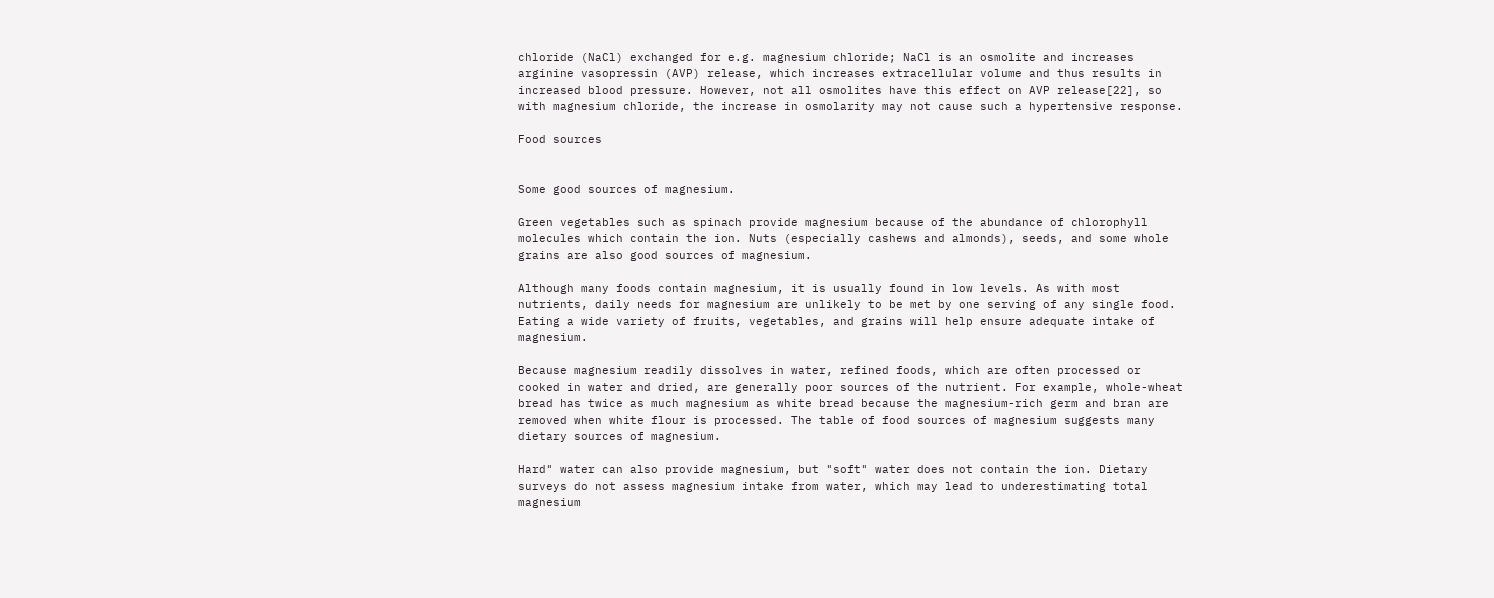chloride (NaCl) exchanged for e.g. magnesium chloride; NaCl is an osmolite and increases arginine vasopressin (AVP) release, which increases extracellular volume and thus results in increased blood pressure. However, not all osmolites have this effect on AVP release[22], so with magnesium chloride, the increase in osmolarity may not cause such a hypertensive response.

Food sources


Some good sources of magnesium.

Green vegetables such as spinach provide magnesium because of the abundance of chlorophyll molecules which contain the ion. Nuts (especially cashews and almonds), seeds, and some whole grains are also good sources of magnesium.

Although many foods contain magnesium, it is usually found in low levels. As with most nutrients, daily needs for magnesium are unlikely to be met by one serving of any single food. Eating a wide variety of fruits, vegetables, and grains will help ensure adequate intake of magnesium.

Because magnesium readily dissolves in water, refined foods, which are often processed or cooked in water and dried, are generally poor sources of the nutrient. For example, whole-wheat bread has twice as much magnesium as white bread because the magnesium-rich germ and bran are removed when white flour is processed. The table of food sources of magnesium suggests many dietary sources of magnesium.

Hard" water can also provide magnesium, but "soft" water does not contain the ion. Dietary surveys do not assess magnesium intake from water, which may lead to underestimating total magnesium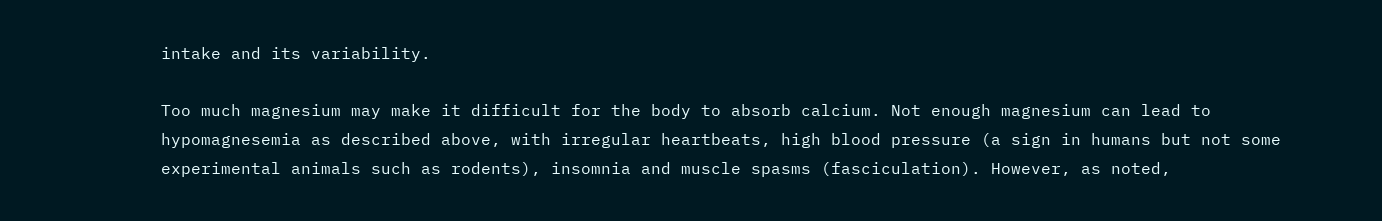intake and its variability.

Too much magnesium may make it difficult for the body to absorb calcium. Not enough magnesium can lead to hypomagnesemia as described above, with irregular heartbeats, high blood pressure (a sign in humans but not some experimental animals such as rodents), insomnia and muscle spasms (fasciculation). However, as noted,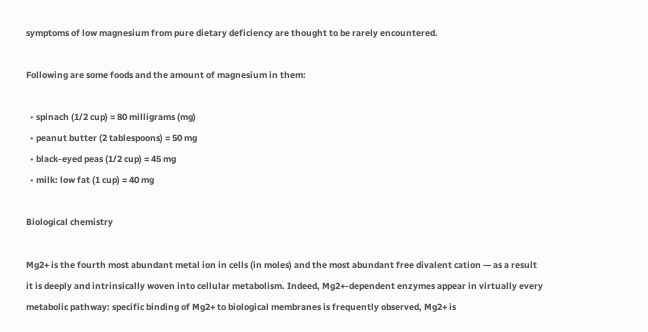symptoms of low magnesium from pure dietary deficiency are thought to be rarely encountered.

Following are some foods and the amount of magnesium in them:

  • spinach (1/2 cup) = 80 milligrams (mg)
  • peanut butter (2 tablespoons) = 50 mg
  • black-eyed peas (1/2 cup) = 45 mg
  • milk: low fat (1 cup) = 40 mg

Biological chemistry

Mg2+ is the fourth most abundant metal ion in cells (in moles) and the most abundant free divalent cation — as a result it is deeply and intrinsically woven into cellular metabolism. Indeed, Mg2+-dependent enzymes appear in virtually every metabolic pathway: specific binding of Mg2+ to biological membranes is frequently observed, Mg2+ is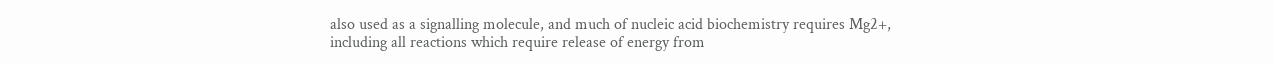also used as a signalling molecule, and much of nucleic acid biochemistry requires Mg2+, including all reactions which require release of energy from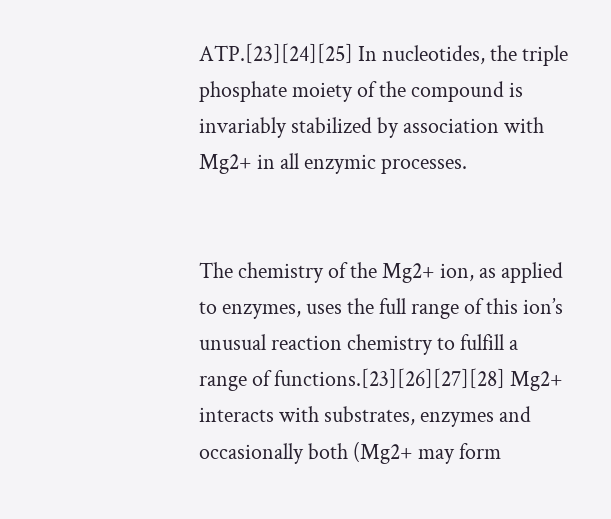ATP.[23][24][25] In nucleotides, the triple phosphate moiety of the compound is invariably stabilized by association with Mg2+ in all enzymic processes.


The chemistry of the Mg2+ ion, as applied to enzymes, uses the full range of this ion’s unusual reaction chemistry to fulfill a range of functions.[23][26][27][28] Mg2+ interacts with substrates, enzymes and occasionally both (Mg2+ may form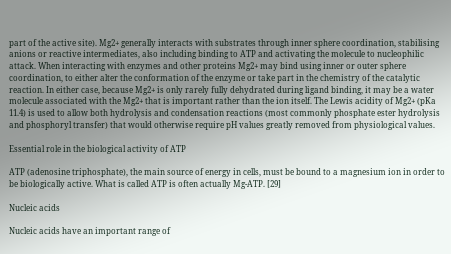part of the active site). Mg2+ generally interacts with substrates through inner sphere coordination, stabilising anions or reactive intermediates, also including binding to ATP and activating the molecule to nucleophilic attack. When interacting with enzymes and other proteins Mg2+ may bind using inner or outer sphere coordination, to either alter the conformation of the enzyme or take part in the chemistry of the catalytic reaction. In either case, because Mg2+ is only rarely fully dehydrated during ligand binding, it may be a water molecule associated with the Mg2+ that is important rather than the ion itself. The Lewis acidity of Mg2+ (pKa 11.4) is used to allow both hydrolysis and condensation reactions (most commonly phosphate ester hydrolysis and phosphoryl transfer) that would otherwise require pH values greatly removed from physiological values.

Essential role in the biological activity of ATP

ATP (adenosine triphosphate), the main source of energy in cells, must be bound to a magnesium ion in order to be biologically active. What is called ATP is often actually Mg-ATP. [29]

Nucleic acids

Nucleic acids have an important range of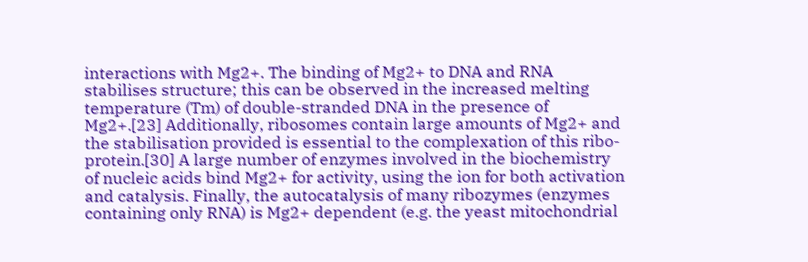interactions with Mg2+. The binding of Mg2+ to DNA and RNA stabilises structure; this can be observed in the increased melting temperature (Tm) of double-stranded DNA in the presence of Mg2+.[23] Additionally, ribosomes contain large amounts of Mg2+ and the stabilisation provided is essential to the complexation of this ribo-protein.[30] A large number of enzymes involved in the biochemistry of nucleic acids bind Mg2+ for activity, using the ion for both activation and catalysis. Finally, the autocatalysis of many ribozymes (enzymes containing only RNA) is Mg2+ dependent (e.g. the yeast mitochondrial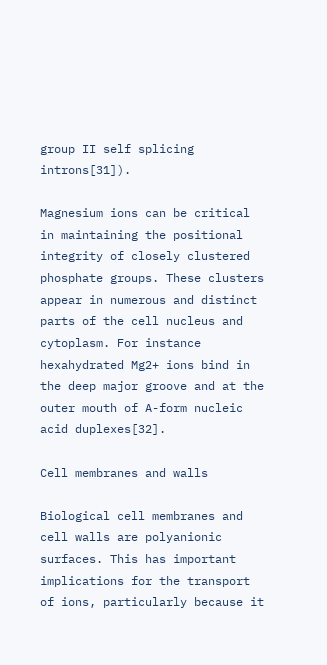group II self splicing introns[31]).

Magnesium ions can be critical in maintaining the positional integrity of closely clustered phosphate groups. These clusters appear in numerous and distinct parts of the cell nucleus and cytoplasm. For instance hexahydrated Mg2+ ions bind in the deep major groove and at the outer mouth of A-form nucleic acid duplexes[32].

Cell membranes and walls

Biological cell membranes and cell walls are polyanionic surfaces. This has important implications for the transport of ions, particularly because it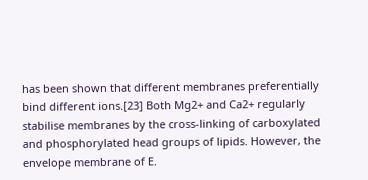has been shown that different membranes preferentially bind different ions.[23] Both Mg2+ and Ca2+ regularly stabilise membranes by the cross-linking of carboxylated and phosphorylated head groups of lipids. However, the envelope membrane of E.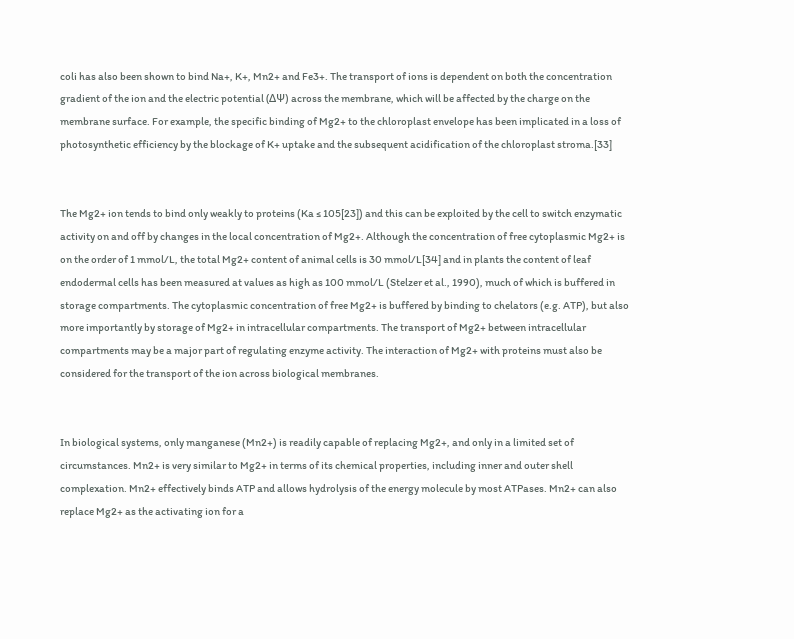coli has also been shown to bind Na+, K+, Mn2+ and Fe3+. The transport of ions is dependent on both the concentration gradient of the ion and the electric potential (ΔΨ) across the membrane, which will be affected by the charge on the membrane surface. For example, the specific binding of Mg2+ to the chloroplast envelope has been implicated in a loss of photosynthetic efficiency by the blockage of K+ uptake and the subsequent acidification of the chloroplast stroma.[33]


The Mg2+ ion tends to bind only weakly to proteins (Ka ≤ 105[23]) and this can be exploited by the cell to switch enzymatic activity on and off by changes in the local concentration of Mg2+. Although the concentration of free cytoplasmic Mg2+ is on the order of 1 mmol/L, the total Mg2+ content of animal cells is 30 mmol/L[34] and in plants the content of leaf endodermal cells has been measured at values as high as 100 mmol/L (Stelzer et al., 1990), much of which is buffered in storage compartments. The cytoplasmic concentration of free Mg2+ is buffered by binding to chelators (e.g. ATP), but also more importantly by storage of Mg2+ in intracellular compartments. The transport of Mg2+ between intracellular compartments may be a major part of regulating enzyme activity. The interaction of Mg2+ with proteins must also be considered for the transport of the ion across biological membranes.


In biological systems, only manganese (Mn2+) is readily capable of replacing Mg2+, and only in a limited set of circumstances. Mn2+ is very similar to Mg2+ in terms of its chemical properties, including inner and outer shell complexation. Mn2+ effectively binds ATP and allows hydrolysis of the energy molecule by most ATPases. Mn2+ can also replace Mg2+ as the activating ion for a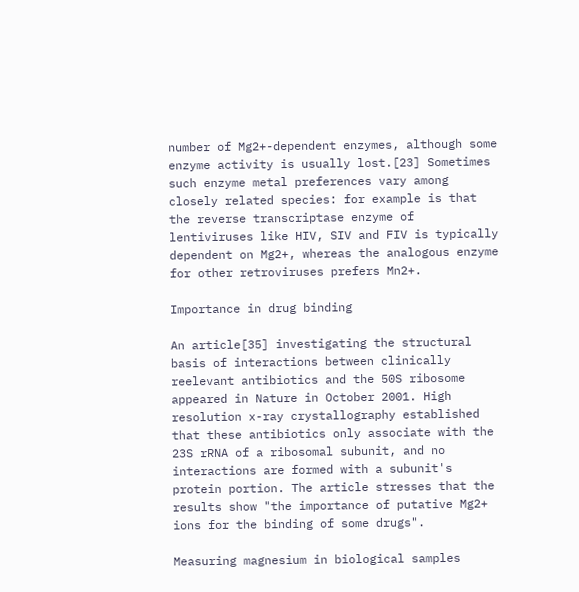number of Mg2+-dependent enzymes, although some enzyme activity is usually lost.[23] Sometimes such enzyme metal preferences vary among closely related species: for example is that the reverse transcriptase enzyme of lentiviruses like HIV, SIV and FIV is typically dependent on Mg2+, whereas the analogous enzyme for other retroviruses prefers Mn2+.

Importance in drug binding

An article[35] investigating the structural basis of interactions between clinically reelevant antibiotics and the 50S ribosome appeared in Nature in October 2001. High resolution x-ray crystallography established that these antibiotics only associate with the 23S rRNA of a ribosomal subunit, and no interactions are formed with a subunit's protein portion. The article stresses that the results show "the importance of putative Mg2+ ions for the binding of some drugs".

Measuring magnesium in biological samples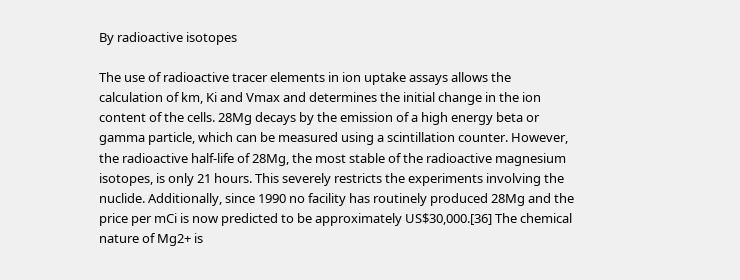By radioactive isotopes

The use of radioactive tracer elements in ion uptake assays allows the calculation of km, Ki and Vmax and determines the initial change in the ion content of the cells. 28Mg decays by the emission of a high energy beta or gamma particle, which can be measured using a scintillation counter. However, the radioactive half-life of 28Mg, the most stable of the radioactive magnesium isotopes, is only 21 hours. This severely restricts the experiments involving the nuclide. Additionally, since 1990 no facility has routinely produced 28Mg and the price per mCi is now predicted to be approximately US$30,000.[36] The chemical nature of Mg2+ is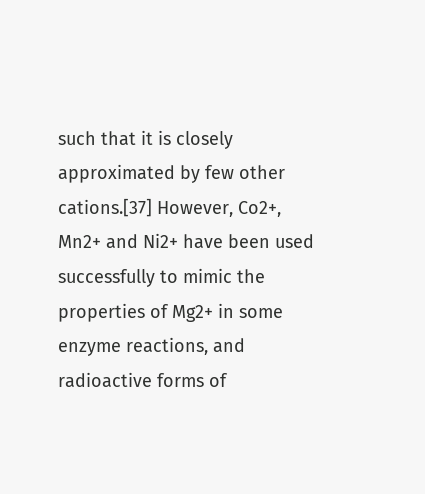such that it is closely approximated by few other cations.[37] However, Co2+, Mn2+ and Ni2+ have been used successfully to mimic the properties of Mg2+ in some enzyme reactions, and radioactive forms of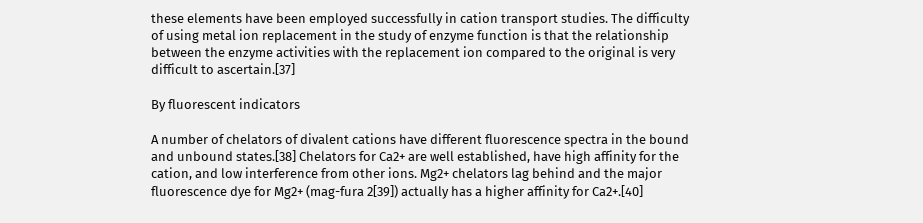these elements have been employed successfully in cation transport studies. The difficulty of using metal ion replacement in the study of enzyme function is that the relationship between the enzyme activities with the replacement ion compared to the original is very difficult to ascertain.[37]

By fluorescent indicators

A number of chelators of divalent cations have different fluorescence spectra in the bound and unbound states.[38] Chelators for Ca2+ are well established, have high affinity for the cation, and low interference from other ions. Mg2+ chelators lag behind and the major fluorescence dye for Mg2+ (mag-fura 2[39]) actually has a higher affinity for Ca2+.[40]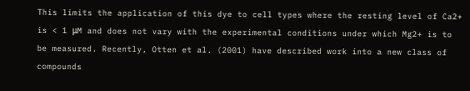This limits the application of this dye to cell types where the resting level of Ca2+ is < 1 μM and does not vary with the experimental conditions under which Mg2+ is to be measured. Recently, Otten et al. (2001) have described work into a new class of compounds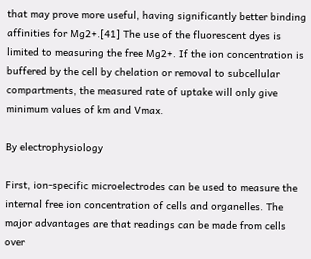that may prove more useful, having significantly better binding affinities for Mg2+.[41] The use of the fluorescent dyes is limited to measuring the free Mg2+. If the ion concentration is buffered by the cell by chelation or removal to subcellular compartments, the measured rate of uptake will only give minimum values of km and Vmax.

By electrophysiology

First, ion-specific microelectrodes can be used to measure the internal free ion concentration of cells and organelles. The major advantages are that readings can be made from cells over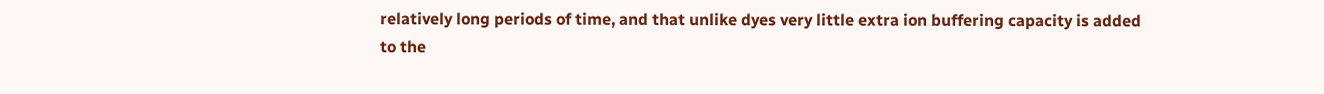relatively long periods of time, and that unlike dyes very little extra ion buffering capacity is added to the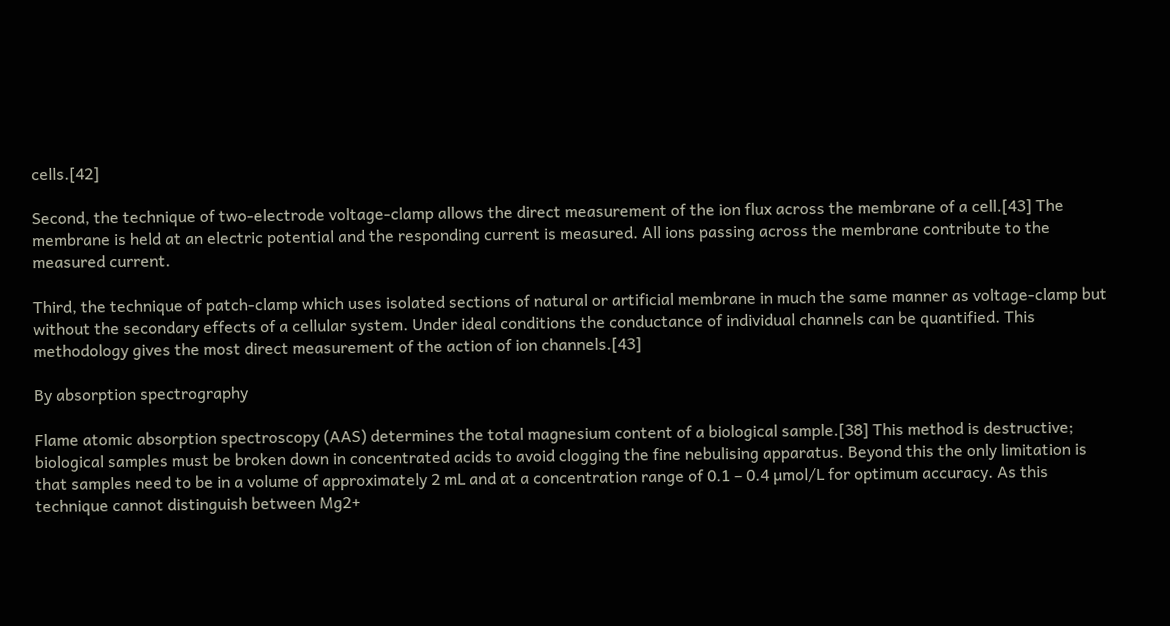cells.[42]

Second, the technique of two-electrode voltage-clamp allows the direct measurement of the ion flux across the membrane of a cell.[43] The membrane is held at an electric potential and the responding current is measured. All ions passing across the membrane contribute to the measured current.

Third, the technique of patch-clamp which uses isolated sections of natural or artificial membrane in much the same manner as voltage-clamp but without the secondary effects of a cellular system. Under ideal conditions the conductance of individual channels can be quantified. This methodology gives the most direct measurement of the action of ion channels.[43]

By absorption spectrography

Flame atomic absorption spectroscopy (AAS) determines the total magnesium content of a biological sample.[38] This method is destructive; biological samples must be broken down in concentrated acids to avoid clogging the fine nebulising apparatus. Beyond this the only limitation is that samples need to be in a volume of approximately 2 mL and at a concentration range of 0.1 – 0.4 µmol/L for optimum accuracy. As this technique cannot distinguish between Mg2+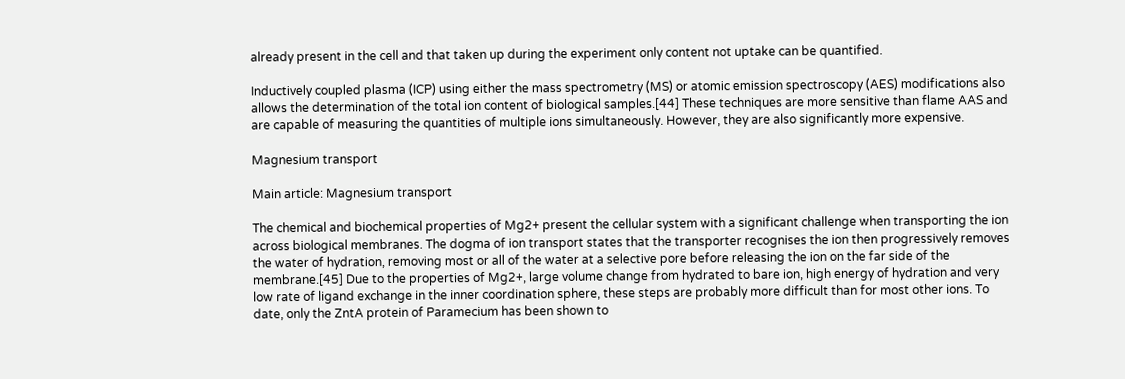already present in the cell and that taken up during the experiment only content not uptake can be quantified.

Inductively coupled plasma (ICP) using either the mass spectrometry (MS) or atomic emission spectroscopy (AES) modifications also allows the determination of the total ion content of biological samples.[44] These techniques are more sensitive than flame AAS and are capable of measuring the quantities of multiple ions simultaneously. However, they are also significantly more expensive.

Magnesium transport

Main article: Magnesium transport

The chemical and biochemical properties of Mg2+ present the cellular system with a significant challenge when transporting the ion across biological membranes. The dogma of ion transport states that the transporter recognises the ion then progressively removes the water of hydration, removing most or all of the water at a selective pore before releasing the ion on the far side of the membrane.[45] Due to the properties of Mg2+, large volume change from hydrated to bare ion, high energy of hydration and very low rate of ligand exchange in the inner coordination sphere, these steps are probably more difficult than for most other ions. To date, only the ZntA protein of Paramecium has been shown to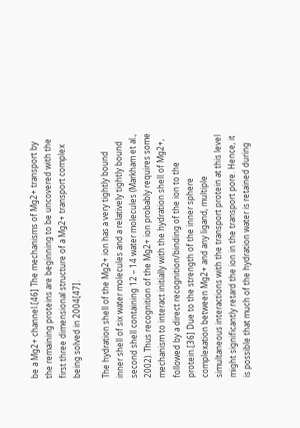be a Mg2+ channel.[46] The mechanisms of Mg2+ transport by the remaining proteins are beginning to be uncovered with the first three dimensional structure of a Mg2+ transport complex being solved in 2004[47].

The hydration shell of the Mg2+ ion has a very tightly bound inner shell of six water molecules and a relatively tightly bound second shell containing 12 – 14 water molecules (Markham et al., 2002). Thus recognition of the Mg2+ ion probably requires some mechanism to interact initially with the hydration shell of Mg2+, followed by a direct recognition/binding of the ion to the protein.[36] Due to the strength of the inner sphere complexation between Mg2+ and any ligand, multiple simultaneous interactions with the transport protein at this level might significantly retard the ion in the transport pore. Hence, it is possible that much of the hydration water is retained during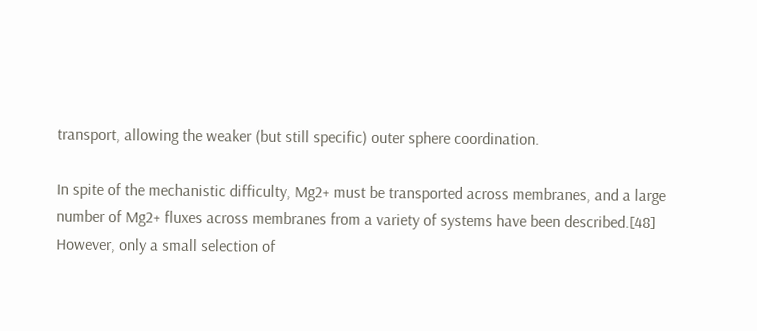transport, allowing the weaker (but still specific) outer sphere coordination.

In spite of the mechanistic difficulty, Mg2+ must be transported across membranes, and a large number of Mg2+ fluxes across membranes from a variety of systems have been described.[48] However, only a small selection of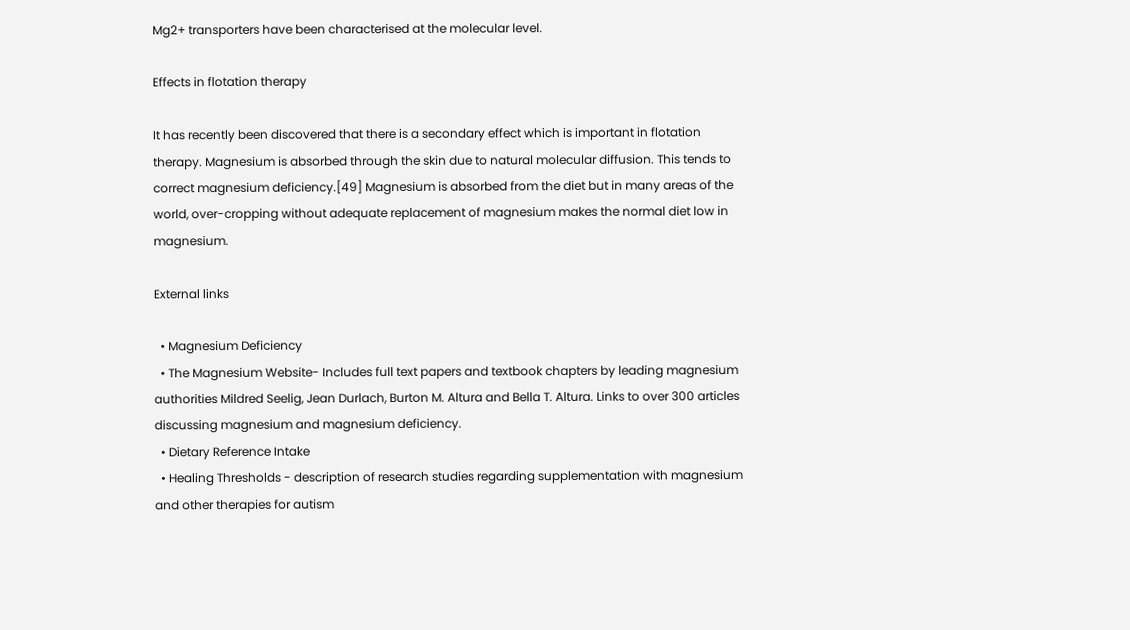Mg2+ transporters have been characterised at the molecular level.

Effects in flotation therapy

It has recently been discovered that there is a secondary effect which is important in flotation therapy. Magnesium is absorbed through the skin due to natural molecular diffusion. This tends to correct magnesium deficiency.[49] Magnesium is absorbed from the diet but in many areas of the world, over-cropping without adequate replacement of magnesium makes the normal diet low in magnesium.

External links

  • Magnesium Deficiency
  • The Magnesium Website- Includes full text papers and textbook chapters by leading magnesium authorities Mildred Seelig, Jean Durlach, Burton M. Altura and Bella T. Altura. Links to over 300 articles discussing magnesium and magnesium deficiency.
  • Dietary Reference Intake
  • Healing Thresholds - description of research studies regarding supplementation with magnesium and other therapies for autism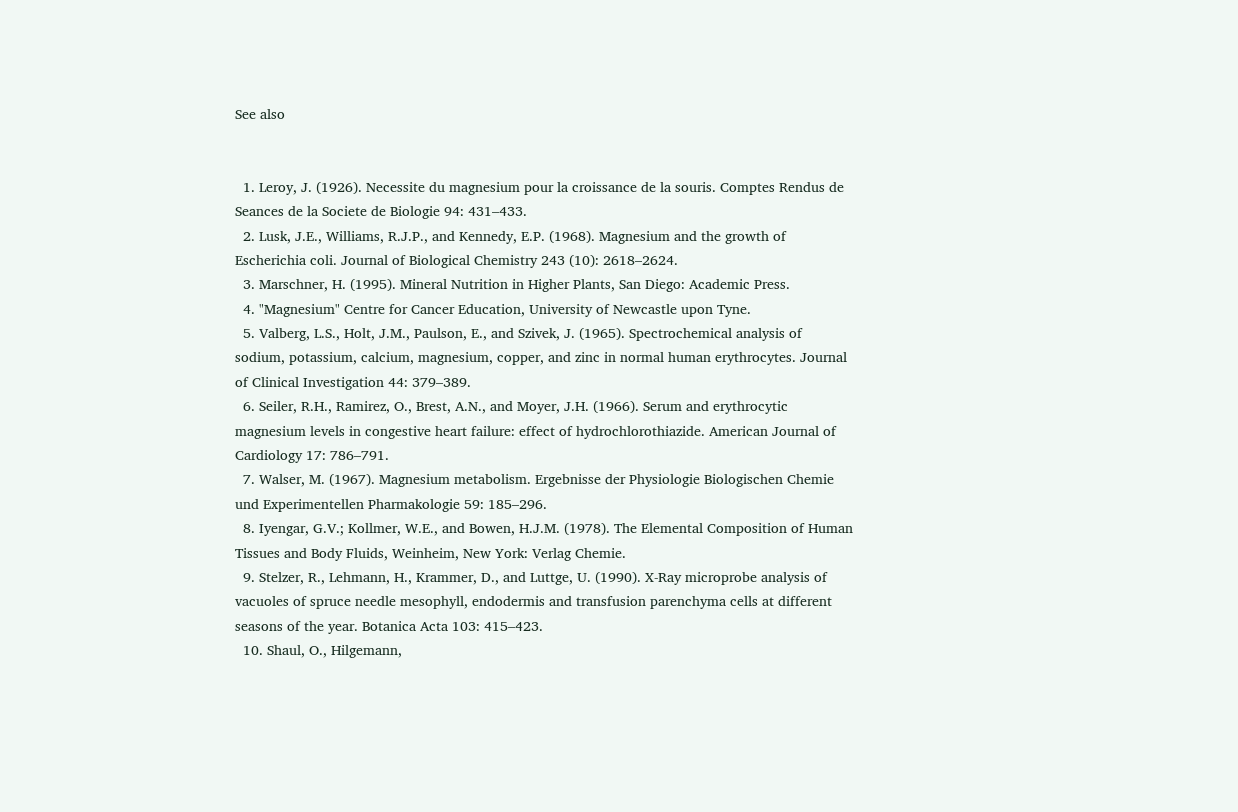See also


  1. Leroy, J. (1926). Necessite du magnesium pour la croissance de la souris. Comptes Rendus de Seances de la Societe de Biologie 94: 431–433.
  2. Lusk, J.E., Williams, R.J.P., and Kennedy, E.P. (1968). Magnesium and the growth of Escherichia coli. Journal of Biological Chemistry 243 (10): 2618–2624.
  3. Marschner, H. (1995). Mineral Nutrition in Higher Plants, San Diego: Academic Press.
  4. "Magnesium" Centre for Cancer Education, University of Newcastle upon Tyne.
  5. Valberg, L.S., Holt, J.M., Paulson, E., and Szivek, J. (1965). Spectrochemical analysis of sodium, potassium, calcium, magnesium, copper, and zinc in normal human erythrocytes. Journal of Clinical Investigation 44: 379–389.
  6. Seiler, R.H., Ramirez, O., Brest, A.N., and Moyer, J.H. (1966). Serum and erythrocytic magnesium levels in congestive heart failure: effect of hydrochlorothiazide. American Journal of Cardiology 17: 786–791.
  7. Walser, M. (1967). Magnesium metabolism. Ergebnisse der Physiologie Biologischen Chemie und Experimentellen Pharmakologie 59: 185–296.
  8. Iyengar, G.V.; Kollmer, W.E., and Bowen, H.J.M. (1978). The Elemental Composition of Human Tissues and Body Fluids, Weinheim, New York: Verlag Chemie.
  9. Stelzer, R., Lehmann, H., Krammer, D., and Luttge, U. (1990). X-Ray microprobe analysis of vacuoles of spruce needle mesophyll, endodermis and transfusion parenchyma cells at different seasons of the year. Botanica Acta 103: 415–423.
  10. Shaul, O., Hilgemann,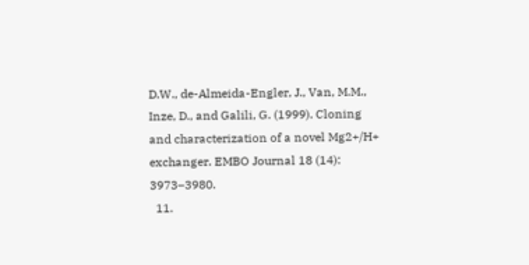D.W., de-Almeida-Engler, J., Van, M.M., Inze, D., and Galili, G. (1999). Cloning and characterization of a novel Mg2+/H+ exchanger. EMBO Journal 18 (14): 3973–3980.
  11.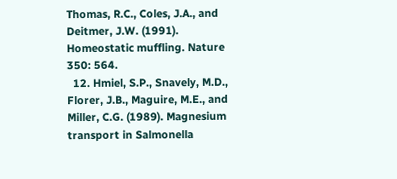Thomas, R.C., Coles, J.A., and Deitmer, J.W. (1991). Homeostatic muffling. Nature 350: 564.
  12. Hmiel, S.P., Snavely, M.D., Florer, J.B., Maguire, M.E., and Miller, C.G. (1989). Magnesium transport in Salmonella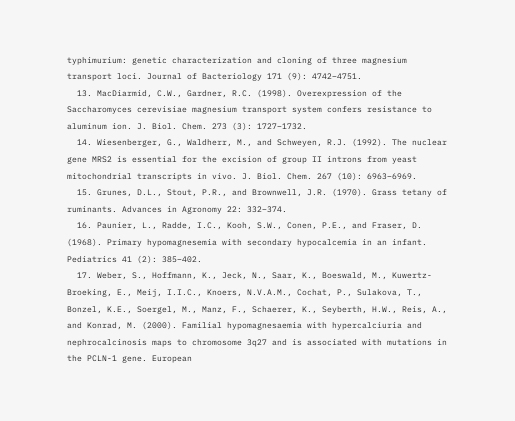typhimurium: genetic characterization and cloning of three magnesium transport loci. Journal of Bacteriology 171 (9): 4742–4751.
  13. MacDiarmid, C.W., Gardner, R.C. (1998). Overexpression of the Saccharomyces cerevisiae magnesium transport system confers resistance to aluminum ion. J. Biol. Chem. 273 (3): 1727–1732.
  14. Wiesenberger, G., Waldherr, M., and Schweyen, R.J. (1992). The nuclear gene MRS2 is essential for the excision of group II introns from yeast mitochondrial transcripts in vivo. J. Biol. Chem. 267 (10): 6963–6969.
  15. Grunes, D.L., Stout, P.R., and Brownwell, J.R. (1970). Grass tetany of ruminants. Advances in Agronomy 22: 332–374.
  16. Paunier, L., Radde, I.C., Kooh, S.W., Conen, P.E., and Fraser, D. (1968). Primary hypomagnesemia with secondary hypocalcemia in an infant. Pediatrics 41 (2): 385–402.
  17. Weber, S., Hoffmann, K., Jeck, N., Saar, K., Boeswald, M., Kuwertz-Broeking, E., Meij, I.I.C., Knoers, N.V.A.M., Cochat, P., Sulakova, T., Bonzel, K.E., Soergel, M., Manz, F., Schaerer, K., Seyberth, H.W., Reis, A., and Konrad, M. (2000). Familial hypomagnesaemia with hypercalciuria and nephrocalcinosis maps to chromosome 3q27 and is associated with mutations in the PCLN-1 gene. European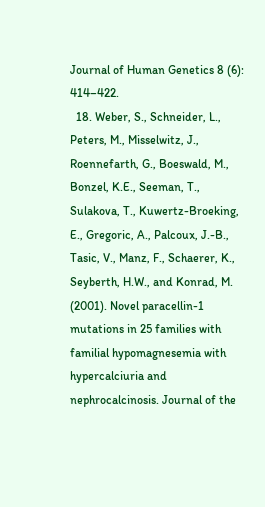Journal of Human Genetics 8 (6): 414–422.
  18. Weber, S., Schneider, L., Peters, M., Misselwitz, J., Roennefarth, G., Boeswald, M., Bonzel, K.E., Seeman, T., Sulakova, T., Kuwertz-Broeking, E., Gregoric, A., Palcoux, J.-B., Tasic, V., Manz, F., Schaerer, K., Seyberth, H.W., and Konrad, M. (2001). Novel paracellin-1 mutations in 25 families with familial hypomagnesemia with hypercalciuria and nephrocalcinosis. Journal of the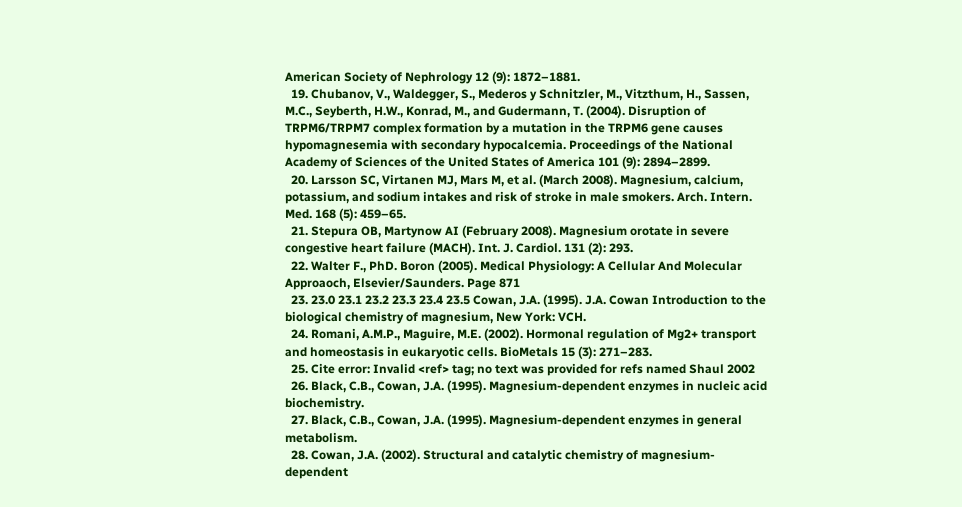American Society of Nephrology 12 (9): 1872–1881.
  19. Chubanov, V., Waldegger, S., Mederos y Schnitzler, M., Vitzthum, H., Sassen, M.C., Seyberth, H.W., Konrad, M., and Gudermann, T. (2004). Disruption of TRPM6/TRPM7 complex formation by a mutation in the TRPM6 gene causes hypomagnesemia with secondary hypocalcemia. Proceedings of the National Academy of Sciences of the United States of America 101 (9): 2894–2899.
  20. Larsson SC, Virtanen MJ, Mars M, et al. (March 2008). Magnesium, calcium, potassium, and sodium intakes and risk of stroke in male smokers. Arch. Intern. Med. 168 (5): 459–65.
  21. Stepura OB, Martynow AI (February 2008). Magnesium orotate in severe congestive heart failure (MACH). Int. J. Cardiol. 131 (2): 293.
  22. Walter F., PhD. Boron (2005). Medical Physiology: A Cellular And Molecular Approaoch, Elsevier/Saunders. Page 871
  23. 23.0 23.1 23.2 23.3 23.4 23.5 Cowan, J.A. (1995). J.A. Cowan Introduction to the biological chemistry of magnesium, New York: VCH.
  24. Romani, A.M.P., Maguire, M.E. (2002). Hormonal regulation of Mg2+ transport and homeostasis in eukaryotic cells. BioMetals 15 (3): 271–283.
  25. Cite error: Invalid <ref> tag; no text was provided for refs named Shaul 2002
  26. Black, C.B., Cowan, J.A. (1995). Magnesium-dependent enzymes in nucleic acid biochemistry.
  27. Black, C.B., Cowan, J.A. (1995). Magnesium-dependent enzymes in general metabolism.
  28. Cowan, J.A. (2002). Structural and catalytic chemistry of magnesium-dependent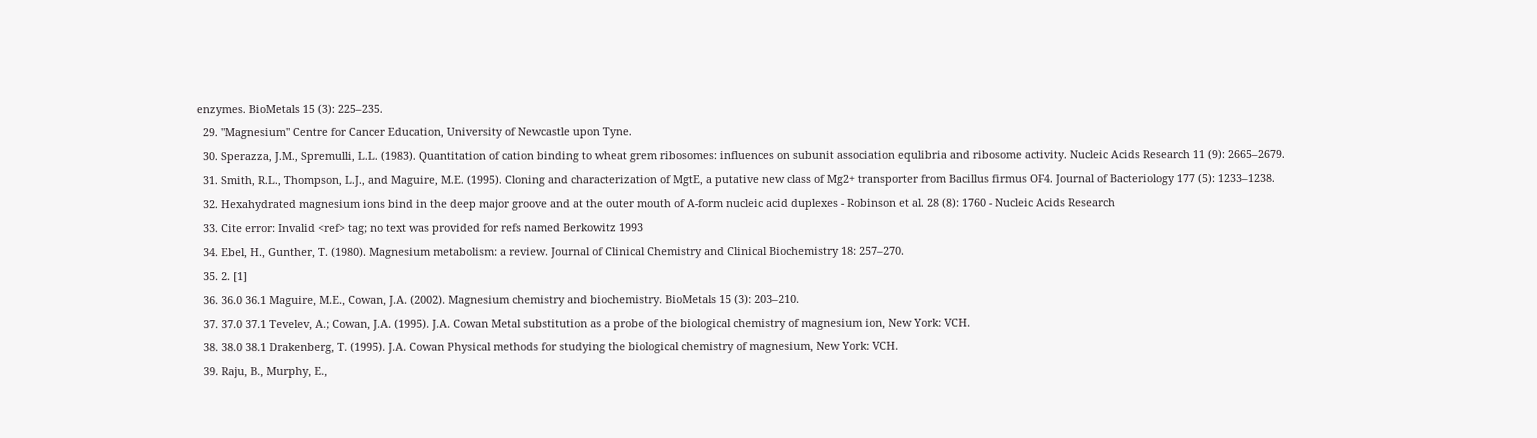enzymes. BioMetals 15 (3): 225–235.
  29. "Magnesium" Centre for Cancer Education, University of Newcastle upon Tyne.
  30. Sperazza, J.M., Spremulli, L.L. (1983). Quantitation of cation binding to wheat grem ribosomes: influences on subunit association equlibria and ribosome activity. Nucleic Acids Research 11 (9): 2665–2679.
  31. Smith, R.L., Thompson, L.J., and Maguire, M.E. (1995). Cloning and characterization of MgtE, a putative new class of Mg2+ transporter from Bacillus firmus OF4. Journal of Bacteriology 177 (5): 1233–1238.
  32. Hexahydrated magnesium ions bind in the deep major groove and at the outer mouth of A-form nucleic acid duplexes - Robinson et al. 28 (8): 1760 - Nucleic Acids Research
  33. Cite error: Invalid <ref> tag; no text was provided for refs named Berkowitz 1993
  34. Ebel, H., Gunther, T. (1980). Magnesium metabolism: a review. Journal of Clinical Chemistry and Clinical Biochemistry 18: 257–270.
  35. 2. [1]
  36. 36.0 36.1 Maguire, M.E., Cowan, J.A. (2002). Magnesium chemistry and biochemistry. BioMetals 15 (3): 203–210.
  37. 37.0 37.1 Tevelev, A.; Cowan, J.A. (1995). J.A. Cowan Metal substitution as a probe of the biological chemistry of magnesium ion, New York: VCH.
  38. 38.0 38.1 Drakenberg, T. (1995). J.A. Cowan Physical methods for studying the biological chemistry of magnesium, New York: VCH.
  39. Raju, B., Murphy, E.,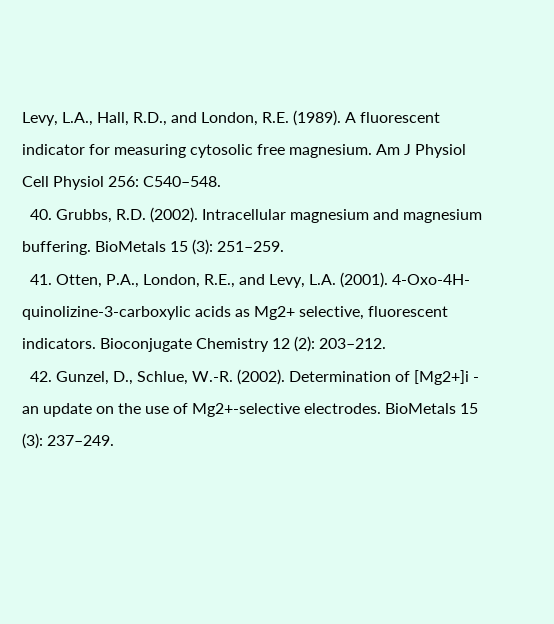Levy, L.A., Hall, R.D., and London, R.E. (1989). A fluorescent indicator for measuring cytosolic free magnesium. Am J Physiol Cell Physiol 256: C540–548.
  40. Grubbs, R.D. (2002). Intracellular magnesium and magnesium buffering. BioMetals 15 (3): 251–259.
  41. Otten, P.A., London, R.E., and Levy, L.A. (2001). 4-Oxo-4H-quinolizine-3-carboxylic acids as Mg2+ selective, fluorescent indicators. Bioconjugate Chemistry 12 (2): 203–212.
  42. Gunzel, D., Schlue, W.-R. (2002). Determination of [Mg2+]i - an update on the use of Mg2+-selective electrodes. BioMetals 15 (3): 237–249.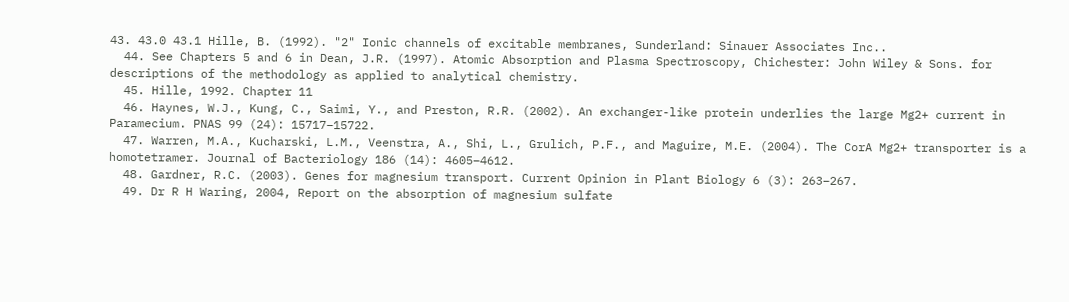43. 43.0 43.1 Hille, B. (1992). "2" Ionic channels of excitable membranes, Sunderland: Sinauer Associates Inc..
  44. See Chapters 5 and 6 in Dean, J.R. (1997). Atomic Absorption and Plasma Spectroscopy, Chichester: John Wiley & Sons. for descriptions of the methodology as applied to analytical chemistry.
  45. Hille, 1992. Chapter 11
  46. Haynes, W.J., Kung, C., Saimi, Y., and Preston, R.R. (2002). An exchanger-like protein underlies the large Mg2+ current in Paramecium. PNAS 99 (24): 15717–15722.
  47. Warren, M.A., Kucharski, L.M., Veenstra, A., Shi, L., Grulich, P.F., and Maguire, M.E. (2004). The CorA Mg2+ transporter is a homotetramer. Journal of Bacteriology 186 (14): 4605–4612.
  48. Gardner, R.C. (2003). Genes for magnesium transport. Current Opinion in Plant Biology 6 (3): 263–267.
  49. Dr R H Waring, 2004, Report on the absorption of magnesium sulfate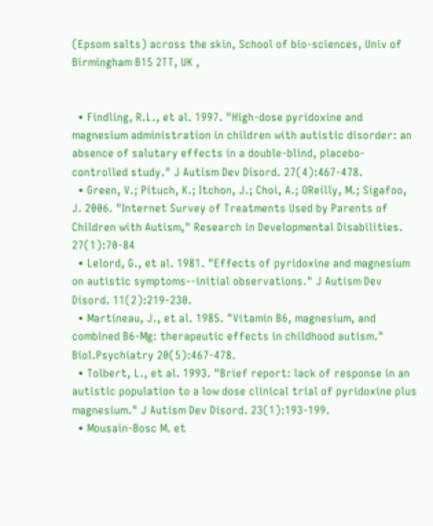(Epsom salts) across the skin, School of bio-sciences, Univ of Birmingham B15 2TT, UK ,


  • Findling, R.L., et al. 1997. "High-dose pyridoxine and magnesium administration in children with autistic disorder: an absence of salutary effects in a double-blind, placebo-controlled study." J Autism Dev Disord. 27(4):467-478.
  • Green, V.; Pituch, K.; Itchon, J.; Choi, A.; OReilly, M.; Sigafoo, J. 2006. "Internet Survey of Treatments Used by Parents of Children with Autism," Research in Developmental Disabilities. 27(1):70-84
  • Lelord, G., et al. 1981. "Effects of pyridoxine and magnesium on autistic symptoms--initial observations." J Autism Dev Disord. 11(2):219-230.
  • Martineau, J., et al. 1985. "Vitamin B6, magnesium, and combined B6-Mg: therapeutic effects in childhood autism." Biol.Psychiatry 20(5):467-478.
  • Tolbert, L., et al. 1993. "Brief report: lack of response in an autistic population to a low dose clinical trial of pyridoxine plus magnesium." J Autism Dev Disord. 23(1):193-199.
  • Mousain-Bosc M. et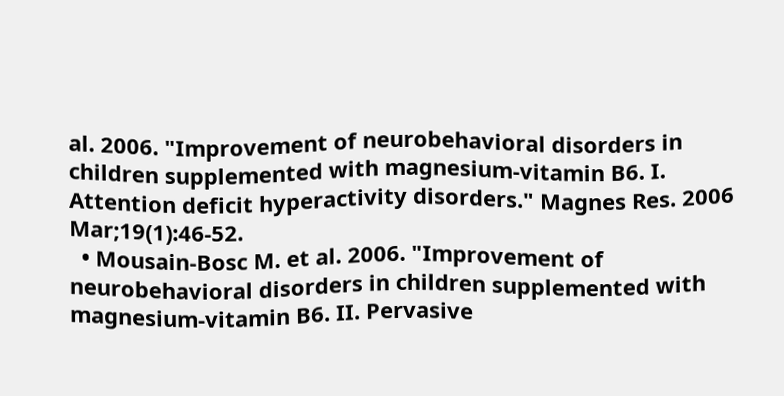al. 2006. "Improvement of neurobehavioral disorders in children supplemented with magnesium-vitamin B6. I. Attention deficit hyperactivity disorders." Magnes Res. 2006 Mar;19(1):46-52.
  • Mousain-Bosc M. et al. 2006. "Improvement of neurobehavioral disorders in children supplemented with magnesium-vitamin B6. II. Pervasive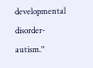developmental disorder-autism."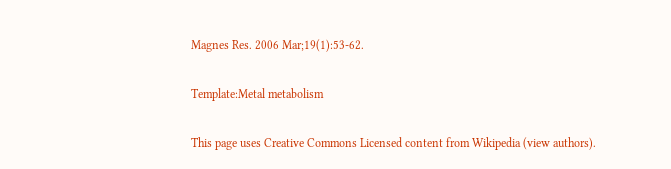Magnes Res. 2006 Mar;19(1):53-62.

Template:Metal metabolism

This page uses Creative Commons Licensed content from Wikipedia (view authors).